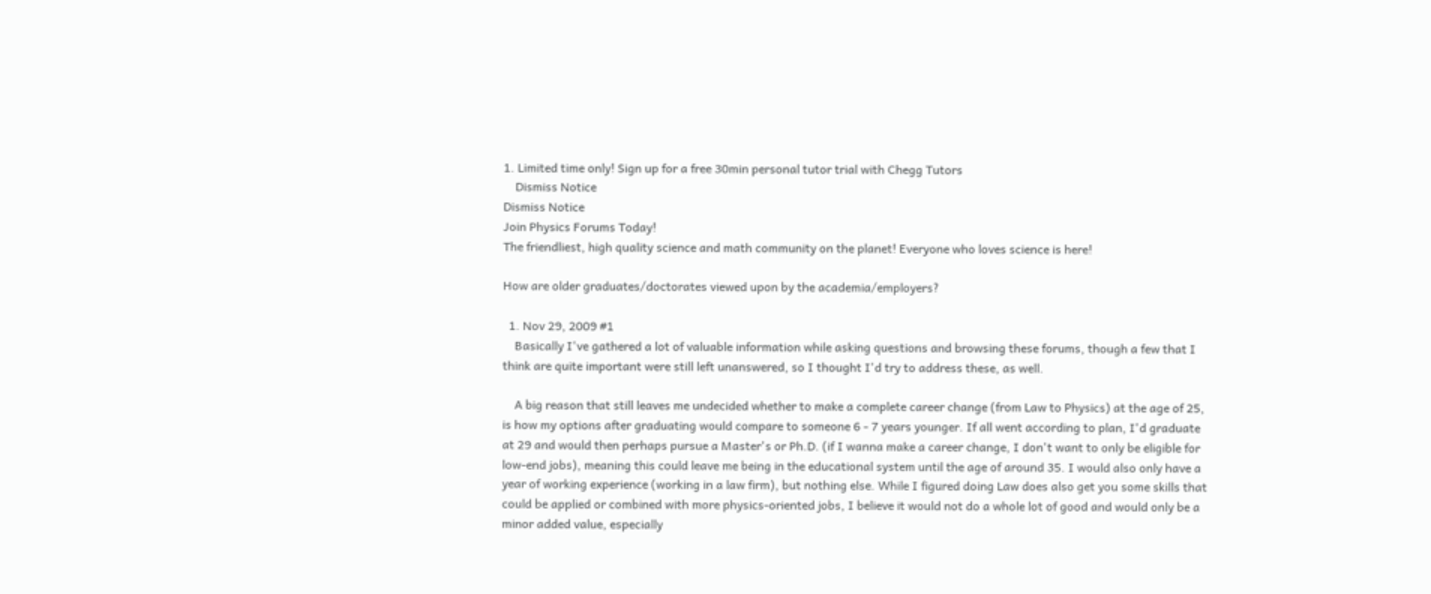1. Limited time only! Sign up for a free 30min personal tutor trial with Chegg Tutors
    Dismiss Notice
Dismiss Notice
Join Physics Forums Today!
The friendliest, high quality science and math community on the planet! Everyone who loves science is here!

How are older graduates/doctorates viewed upon by the academia/employers?

  1. Nov 29, 2009 #1
    Basically I've gathered a lot of valuable information while asking questions and browsing these forums, though a few that I think are quite important were still left unanswered, so I thought I'd try to address these, as well.

    A big reason that still leaves me undecided whether to make a complete career change (from Law to Physics) at the age of 25, is how my options after graduating would compare to someone 6 - 7 years younger. If all went according to plan, I'd graduate at 29 and would then perhaps pursue a Master's or Ph.D. (if I wanna make a career change, I don't want to only be eligible for low-end jobs), meaning this could leave me being in the educational system until the age of around 35. I would also only have a year of working experience (working in a law firm), but nothing else. While I figured doing Law does also get you some skills that could be applied or combined with more physics-oriented jobs, I believe it would not do a whole lot of good and would only be a minor added value, especially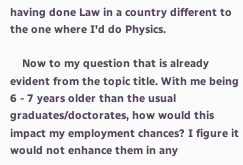having done Law in a country different to the one where I'd do Physics.

    Now to my question that is already evident from the topic title. With me being 6 - 7 years older than the usual graduates/doctorates, how would this impact my employment chances? I figure it would not enhance them in any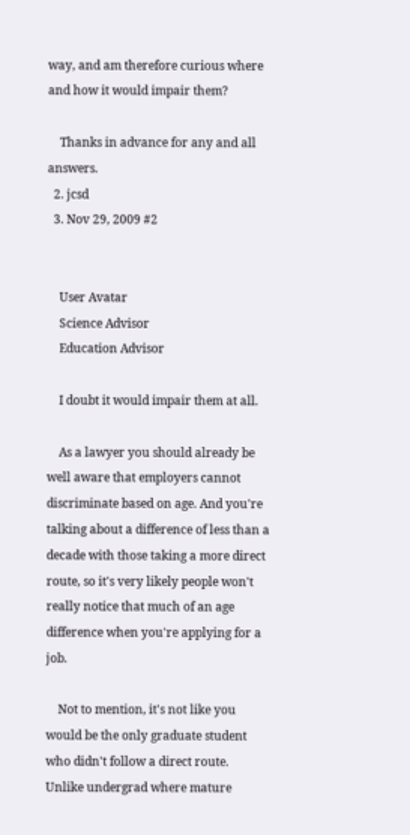way, and am therefore curious where and how it would impair them?

    Thanks in advance for any and all answers.
  2. jcsd
  3. Nov 29, 2009 #2


    User Avatar
    Science Advisor
    Education Advisor

    I doubt it would impair them at all.

    As a lawyer you should already be well aware that employers cannot discriminate based on age. And you're talking about a difference of less than a decade with those taking a more direct route, so it's very likely people won't really notice that much of an age difference when you're applying for a job.

    Not to mention, it's not like you would be the only graduate student who didn't follow a direct route. Unlike undergrad where mature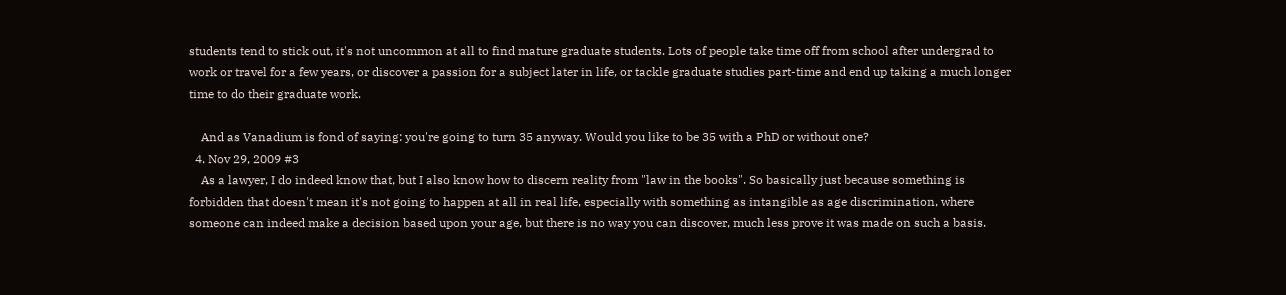students tend to stick out, it's not uncommon at all to find mature graduate students. Lots of people take time off from school after undergrad to work or travel for a few years, or discover a passion for a subject later in life, or tackle graduate studies part-time and end up taking a much longer time to do their graduate work.

    And as Vanadium is fond of saying: you're going to turn 35 anyway. Would you like to be 35 with a PhD or without one?
  4. Nov 29, 2009 #3
    As a lawyer, I do indeed know that, but I also know how to discern reality from "law in the books". So basically just because something is forbidden that doesn't mean it's not going to happen at all in real life, especially with something as intangible as age discrimination, where someone can indeed make a decision based upon your age, but there is no way you can discover, much less prove it was made on such a basis.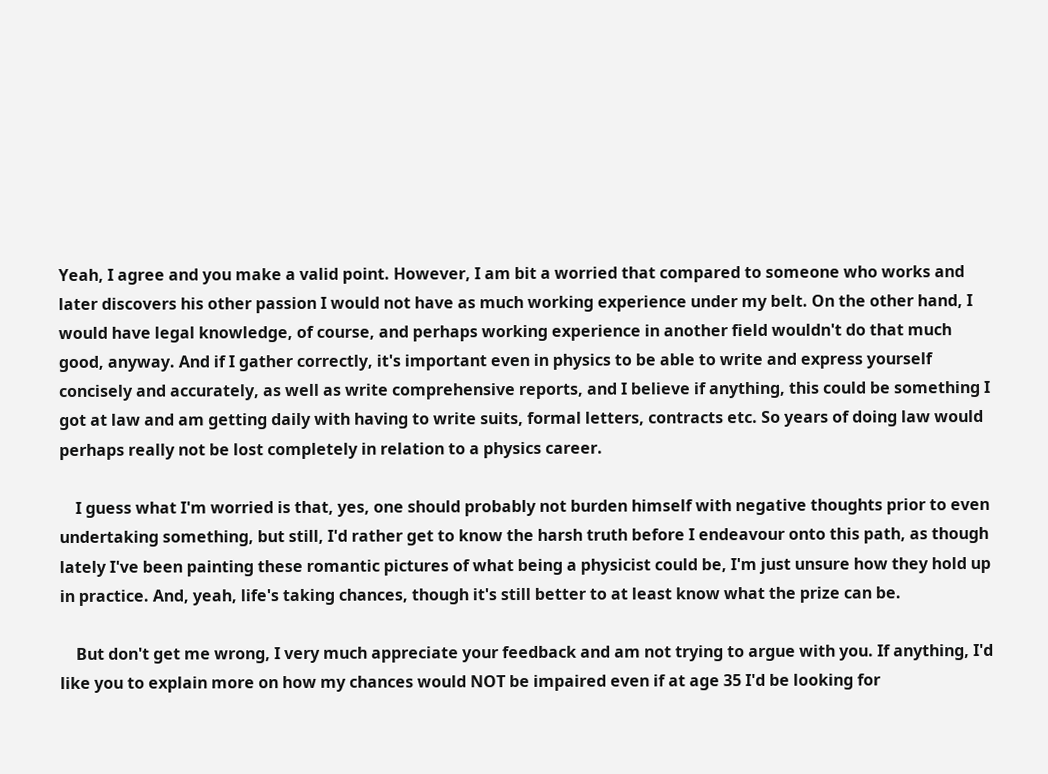Yeah, I agree and you make a valid point. However, I am bit a worried that compared to someone who works and later discovers his other passion I would not have as much working experience under my belt. On the other hand, I would have legal knowledge, of course, and perhaps working experience in another field wouldn't do that much good, anyway. And if I gather correctly, it's important even in physics to be able to write and express yourself concisely and accurately, as well as write comprehensive reports, and I believe if anything, this could be something I got at law and am getting daily with having to write suits, formal letters, contracts etc. So years of doing law would perhaps really not be lost completely in relation to a physics career.

    I guess what I'm worried is that, yes, one should probably not burden himself with negative thoughts prior to even undertaking something, but still, I'd rather get to know the harsh truth before I endeavour onto this path, as though lately I've been painting these romantic pictures of what being a physicist could be, I'm just unsure how they hold up in practice. And, yeah, life's taking chances, though it's still better to at least know what the prize can be.

    But don't get me wrong, I very much appreciate your feedback and am not trying to argue with you. If anything, I'd like you to explain more on how my chances would NOT be impaired even if at age 35 I'd be looking for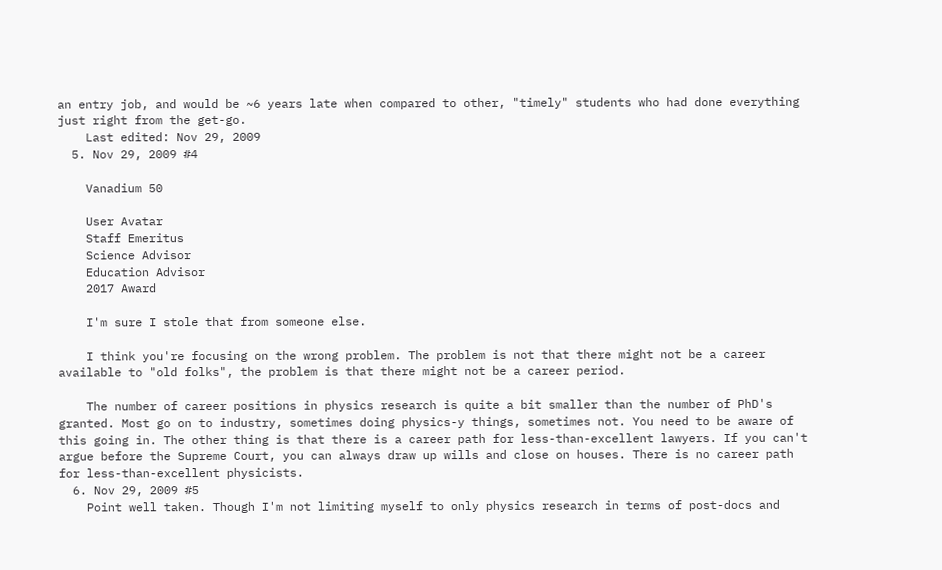an entry job, and would be ~6 years late when compared to other, "timely" students who had done everything just right from the get-go.
    Last edited: Nov 29, 2009
  5. Nov 29, 2009 #4

    Vanadium 50

    User Avatar
    Staff Emeritus
    Science Advisor
    Education Advisor
    2017 Award

    I'm sure I stole that from someone else.

    I think you're focusing on the wrong problem. The problem is not that there might not be a career available to "old folks", the problem is that there might not be a career period.

    The number of career positions in physics research is quite a bit smaller than the number of PhD's granted. Most go on to industry, sometimes doing physics-y things, sometimes not. You need to be aware of this going in. The other thing is that there is a career path for less-than-excellent lawyers. If you can't argue before the Supreme Court, you can always draw up wills and close on houses. There is no career path for less-than-excellent physicists.
  6. Nov 29, 2009 #5
    Point well taken. Though I'm not limiting myself to only physics research in terms of post-docs and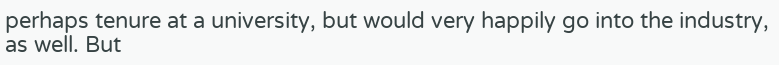perhaps tenure at a university, but would very happily go into the industry, as well. But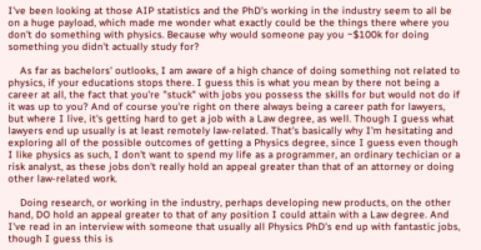I've been looking at those AIP statistics and the PhD's working in the industry seem to all be on a huge payload, which made me wonder what exactly could be the things there where you don't do something with physics. Because why would someone pay you ~$100k for doing something you didn't actually study for?

    As far as bachelors' outlooks, I am aware of a high chance of doing something not related to physics, if your educations stops there. I guess this is what you mean by there not being a career at all, the fact that you're "stuck" with jobs you possess the skills for but would not do if it was up to you? And of course you're right on there always being a career path for lawyers, but where I live, it's getting hard to get a job with a Law degree, as well. Though I guess what lawyers end up usually is at least remotely law-related. That's basically why I'm hesitating and exploring all of the possible outcomes of getting a Physics degree, since I guess even though I like physics as such, I don't want to spend my life as a programmer, an ordinary techician or a risk analyst, as these jobs don't really hold an appeal greater than that of an attorney or doing other law-related work.

    Doing research, or working in the industry, perhaps developing new products, on the other hand, DO hold an appeal greater to that of any position I could attain with a Law degree. And I've read in an interview with someone that usually all Physics PhD's end up with fantastic jobs, though I guess this is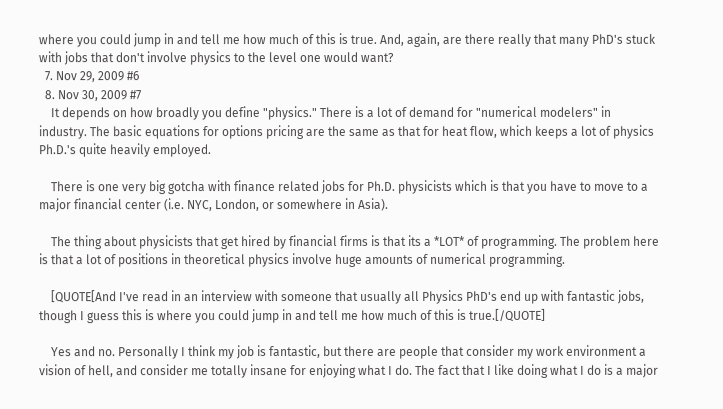where you could jump in and tell me how much of this is true. And, again, are there really that many PhD's stuck with jobs that don't involve physics to the level one would want?
  7. Nov 29, 2009 #6
  8. Nov 30, 2009 #7
    It depends on how broadly you define "physics." There is a lot of demand for "numerical modelers" in industry. The basic equations for options pricing are the same as that for heat flow, which keeps a lot of physics Ph.D.'s quite heavily employed.

    There is one very big gotcha with finance related jobs for Ph.D. physicists which is that you have to move to a major financial center (i.e. NYC, London, or somewhere in Asia).

    The thing about physicists that get hired by financial firms is that its a *LOT* of programming. The problem here is that a lot of positions in theoretical physics involve huge amounts of numerical programming.

    [QUOTE[And I've read in an interview with someone that usually all Physics PhD's end up with fantastic jobs, though I guess this is where you could jump in and tell me how much of this is true.[/QUOTE]

    Yes and no. Personally I think my job is fantastic, but there are people that consider my work environment a vision of hell, and consider me totally insane for enjoying what I do. The fact that I like doing what I do is a major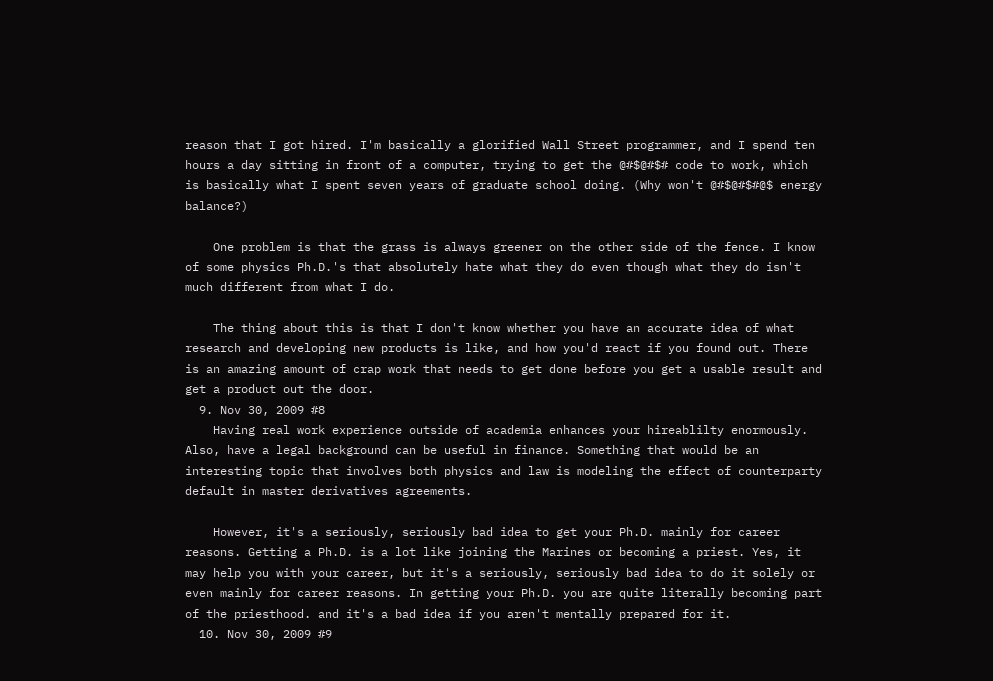reason that I got hired. I'm basically a glorified Wall Street programmer, and I spend ten hours a day sitting in front of a computer, trying to get the @#$@#$# code to work, which is basically what I spent seven years of graduate school doing. (Why won't @#$@#$#@$ energy balance?)

    One problem is that the grass is always greener on the other side of the fence. I know of some physics Ph.D.'s that absolutely hate what they do even though what they do isn't much different from what I do.

    The thing about this is that I don't know whether you have an accurate idea of what research and developing new products is like, and how you'd react if you found out. There is an amazing amount of crap work that needs to get done before you get a usable result and get a product out the door.
  9. Nov 30, 2009 #8
    Having real work experience outside of academia enhances your hireablilty enormously. Also, have a legal background can be useful in finance. Something that would be an interesting topic that involves both physics and law is modeling the effect of counterparty default in master derivatives agreements.

    However, it's a seriously, seriously bad idea to get your Ph.D. mainly for career reasons. Getting a Ph.D. is a lot like joining the Marines or becoming a priest. Yes, it may help you with your career, but it's a seriously, seriously bad idea to do it solely or even mainly for career reasons. In getting your Ph.D. you are quite literally becoming part of the priesthood. and it's a bad idea if you aren't mentally prepared for it.
  10. Nov 30, 2009 #9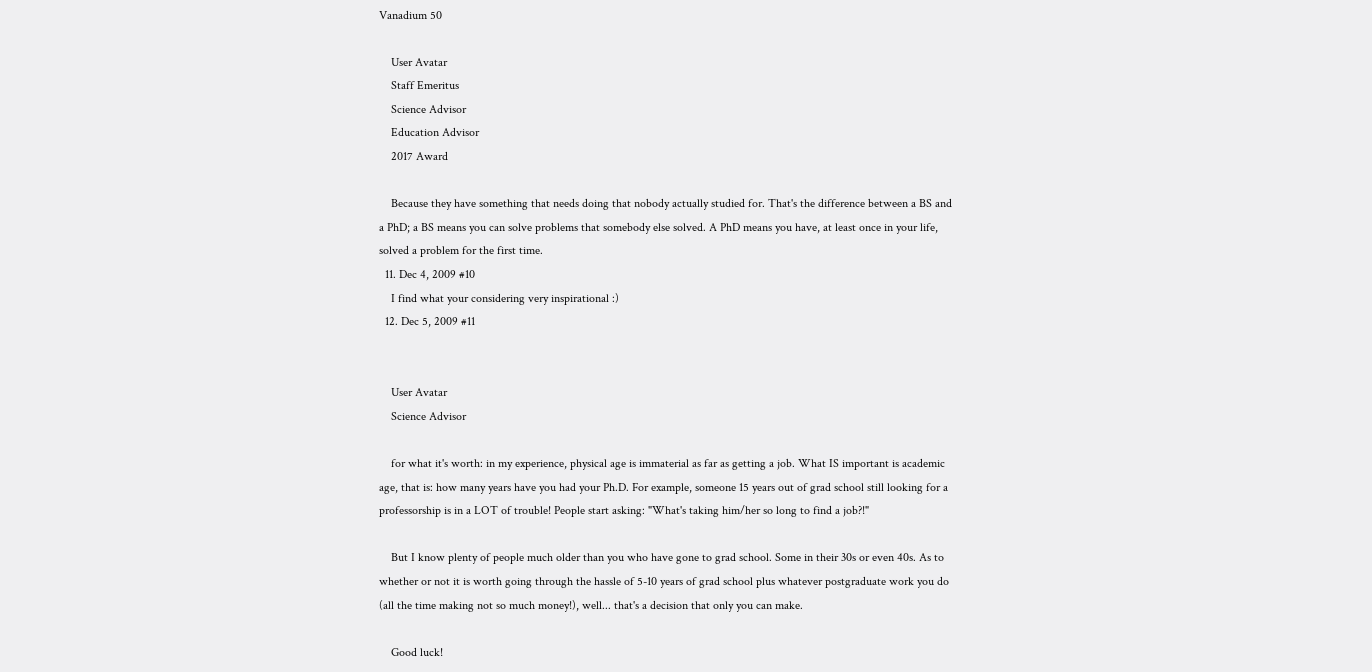Vanadium 50

    User Avatar
    Staff Emeritus
    Science Advisor
    Education Advisor
    2017 Award

    Because they have something that needs doing that nobody actually studied for. That's the difference between a BS and a PhD; a BS means you can solve problems that somebody else solved. A PhD means you have, at least once in your life, solved a problem for the first time.
  11. Dec 4, 2009 #10
    I find what your considering very inspirational :)
  12. Dec 5, 2009 #11


    User Avatar
    Science Advisor

    for what it's worth: in my experience, physical age is immaterial as far as getting a job. What IS important is academic age, that is: how many years have you had your Ph.D. For example, someone 15 years out of grad school still looking for a professorship is in a LOT of trouble! People start asking: "What's taking him/her so long to find a job?!"

    But I know plenty of people much older than you who have gone to grad school. Some in their 30s or even 40s. As to whether or not it is worth going through the hassle of 5-10 years of grad school plus whatever postgraduate work you do (all the time making not so much money!), well... that's a decision that only you can make.

    Good luck!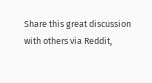Share this great discussion with others via Reddit,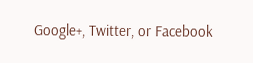Google+, Twitter, or Facebook